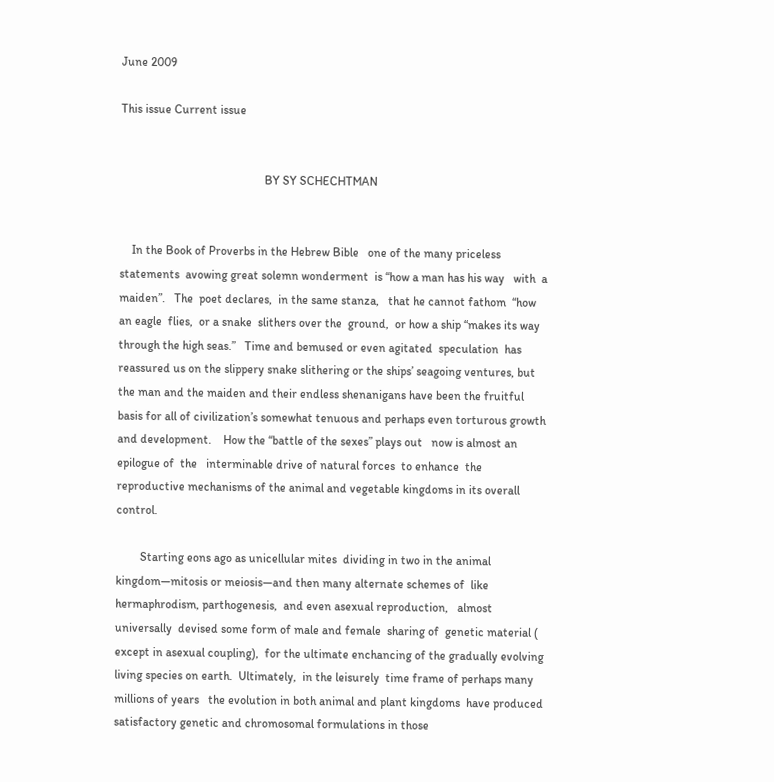June 2009

This issue Current issue


                                                BY SY SCHECHTMAN


    In the Book of Proverbs in the Hebrew Bible   one of the many priceless   statements  avowing great solemn wonderment  is “how a man has his way   with  a maiden”.   The  poet declares,  in the same stanza,   that he cannot fathom  “how an eagle  flies,  or a snake  slithers over the  ground,  or how a ship “makes its way through the high seas.”   Time and bemused or even agitated  speculation  has reassured us on the slippery snake slithering or the ships’ seagoing ventures, but the man and the maiden and their endless shenanigans have been the fruitful basis for all of civilization’s somewhat tenuous and perhaps even torturous growth and development.    How the “battle of the sexes” plays out   now is almost an epilogue of  the   interminable drive of natural forces  to enhance  the reproductive mechanisms of the animal and vegetable kingdoms in its overall control.

        Starting eons ago as unicellular mites  dividing in two in the animal kingdom—mitosis or meiosis—and then many alternate schemes of  like hermaphrodism, parthogenesis,  and even asexual reproduction,   almost universally  devised some form of male and female  sharing of  genetic material ( except in asexual coupling),  for the ultimate enchancing of the gradually evolving living species on earth.  Ultimately,  in the leisurely  time frame of perhaps many millions of years   the evolution in both animal and plant kingdoms  have produced satisfactory genetic and chromosomal formulations in those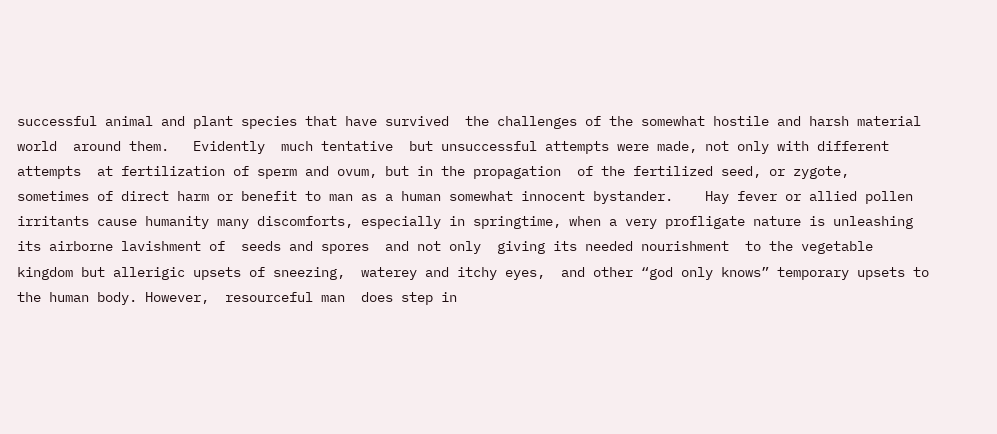successful animal and plant species that have survived  the challenges of the somewhat hostile and harsh material world  around them.   Evidently  much tentative  but unsuccessful attempts were made, not only with different attempts  at fertilization of sperm and ovum, but in the propagation  of the fertilized seed, or zygote,  sometimes of direct harm or benefit to man as a human somewhat innocent bystander.    Hay fever or allied pollen irritants cause humanity many discomforts, especially in springtime, when a very profligate nature is unleashing  its airborne lavishment of  seeds and spores  and not only  giving its needed nourishment  to the vegetable  kingdom but allerigic upsets of sneezing,  waterey and itchy eyes,  and other “god only knows” temporary upsets to the human body. However,  resourceful man  does step in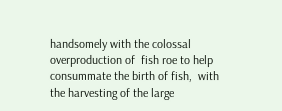handsomely with the colossal overproduction of  fish roe to help consummate the birth of fish,  with the harvesting of the large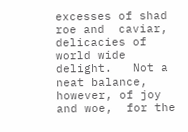excesses of shad roe and  caviar,  delicacies of world wide delight.   Not a neat balance, however, of joy and woe,  for the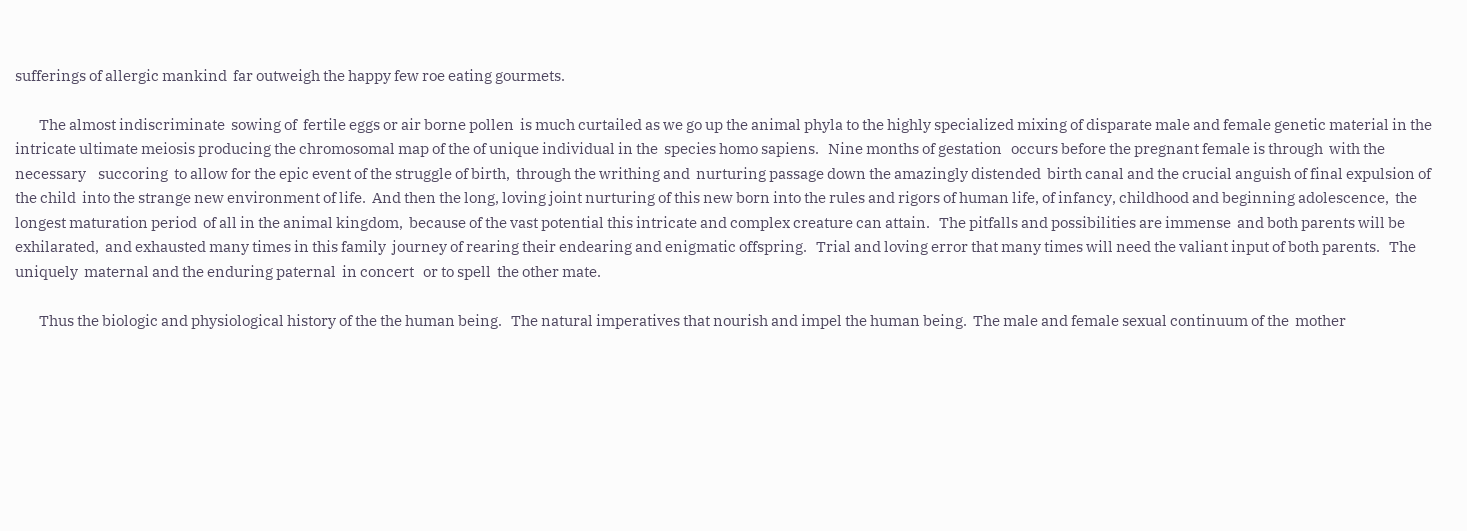sufferings of allergic mankind  far outweigh the happy few roe eating gourmets.

        The almost indiscriminate  sowing of  fertile eggs or air borne pollen  is much curtailed as we go up the animal phyla to the highly specialized mixing of disparate male and female genetic material in the intricate ultimate meiosis producing the chromosomal map of the of unique individual in the  species homo sapiens.   Nine months of gestation   occurs before the pregnant female is through  with the necessary    succoring  to allow for the epic event of the struggle of birth,  through the writhing and  nurturing passage down the amazingly distended  birth canal and the crucial anguish of final expulsion of the child  into the strange new environment of life.  And then the long, loving joint nurturing of this new born into the rules and rigors of human life, of infancy, childhood and beginning adolescence,  the longest maturation period  of all in the animal kingdom,  because of the vast potential this intricate and complex creature can attain.   The pitfalls and possibilities are immense  and both parents will be exhilarated,  and exhausted many times in this family  journey of rearing their endearing and enigmatic offspring.   Trial and loving error that many times will need the valiant input of both parents.   The  uniquely  maternal and the enduring paternal  in concert   or to spell  the other mate.

        Thus the biologic and physiological history of the the human being.   The natural imperatives that nourish and impel the human being.  The male and female sexual continuum of the  mother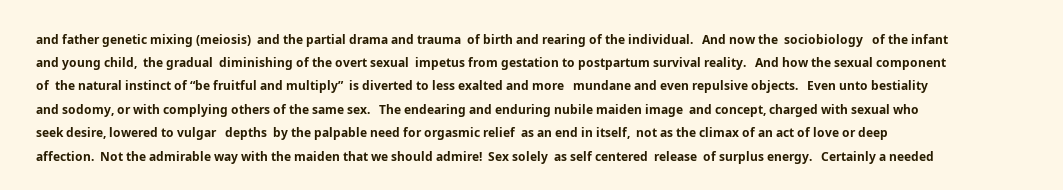and father genetic mixing (meiosis)  and the partial drama and trauma  of birth and rearing of the individual.   And now the  sociobiology   of the infant and young child,  the gradual  diminishing of the overt sexual  impetus from gestation to postpartum survival reality.   And how the sexual component   of  the natural instinct of “be fruitful and multiply”  is diverted to less exalted and more   mundane and even repulsive objects.   Even unto bestiality and sodomy, or with complying others of the same sex.   The endearing and enduring nubile maiden image  and concept, charged with sexual who seek desire, lowered to vulgar   depths  by the palpable need for orgasmic relief  as an end in itself,  not as the climax of an act of love or deep affection.  Not the admirable way with the maiden that we should admire!  Sex solely  as self centered  release  of surplus energy.   Certainly a needed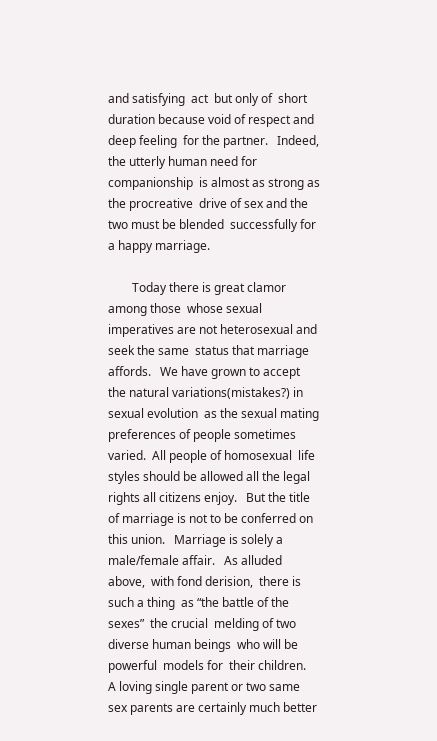and satisfying  act  but only of  short duration because void of respect and deep feeling  for the partner.   Indeed, the utterly human need for companionship  is almost as strong as the procreative  drive of sex and the two must be blended  successfully for a happy marriage.

        Today there is great clamor among those  whose sexual imperatives are not heterosexual and seek the same  status that marriage affords.   We have grown to accept  the natural variations(mistakes?) in sexual evolution  as the sexual mating preferences of people sometimes varied.  All people of homosexual  life styles should be allowed all the legal  rights all citizens enjoy.   But the title of marriage is not to be conferred on this union.   Marriage is solely a male/female affair.   As alluded  above,  with fond derision,  there is such a thing  as “the battle of the sexes”  the crucial  melding of two diverse human beings  who will be powerful  models for  their children.   A loving single parent or two same sex parents are certainly much better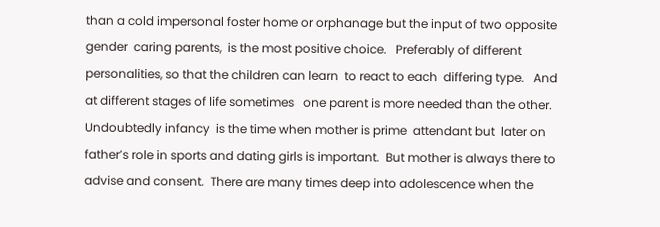than a cold impersonal foster home or orphanage but the input of two opposite gender  caring parents,  is the most positive choice.   Preferably of different personalities, so that the children can learn  to react to each  differing type.   And at different stages of life sometimes   one parent is more needed than the other.   Undoubtedly infancy  is the time when mother is prime  attendant but  later on father’s role in sports and dating girls is important.  But mother is always there to advise and consent.  There are many times deep into adolescence when the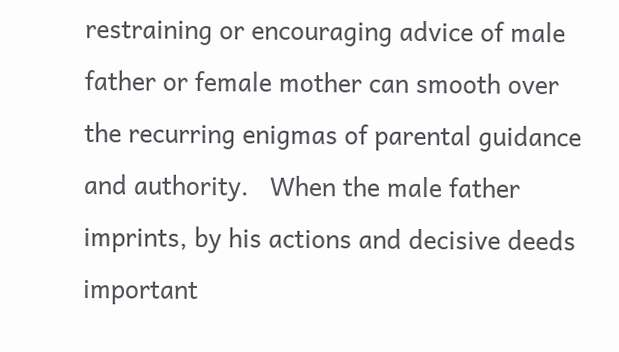restraining or encouraging advice of male father or female mother can smooth over the recurring enigmas of parental guidance and authority.   When the male father imprints, by his actions and decisive deeds important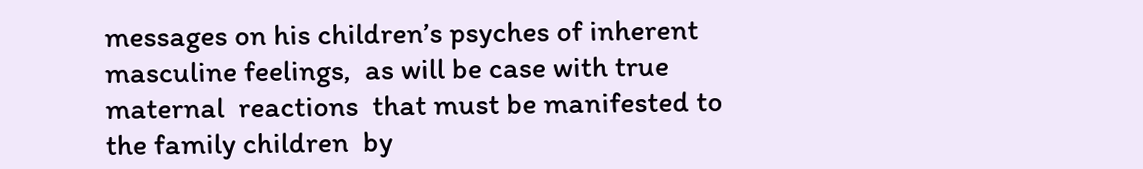messages on his children’s psyches of inherent masculine feelings,  as will be case with true maternal  reactions  that must be manifested to the family children  by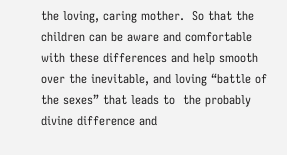the loving, caring mother.  So that the children can be aware and comfortable with these differences and help smooth over the inevitable, and loving “battle of the sexes” that leads to  the probably divine difference and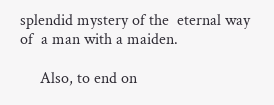splendid mystery of the  eternal way of  a man with a maiden.

     Also, to end on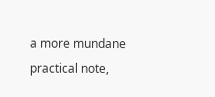a more mundane  practical note,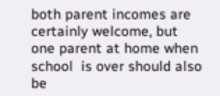both parent incomes are certainly welcome, but one parent at home when school  is over should also be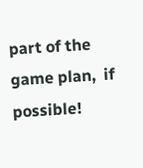part of the game plan,  if possible!